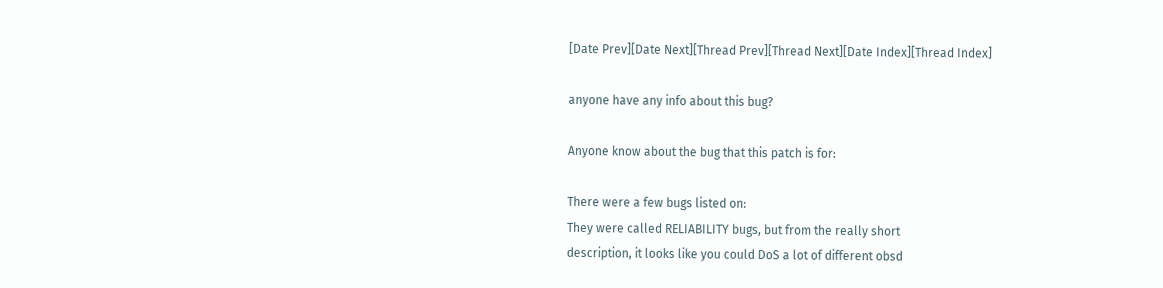[Date Prev][Date Next][Thread Prev][Thread Next][Date Index][Thread Index]

anyone have any info about this bug?

Anyone know about the bug that this patch is for:

There were a few bugs listed on:
They were called RELIABILITY bugs, but from the really short
description, it looks like you could DoS a lot of different obsd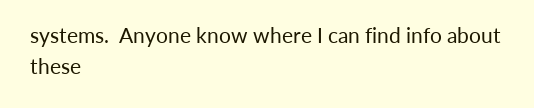systems.  Anyone know where I can find info about these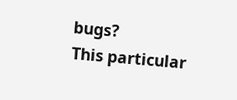bugs?
This particular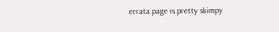errata page is pretty skimpy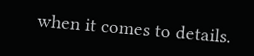when it comes to details.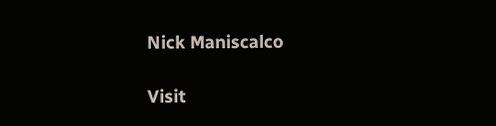Nick Maniscalco

Visit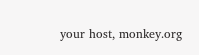your host, monkey.org